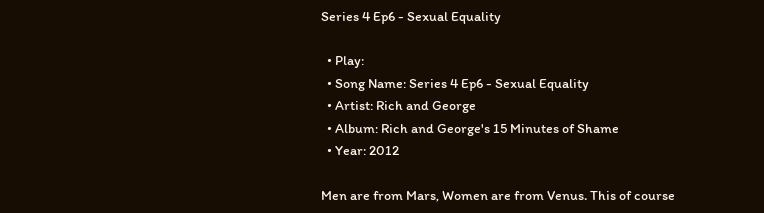Series 4 Ep6 - Sexual Equality

  • Play:
  • Song Name: Series 4 Ep6 - Sexual Equality
  • Artist: Rich and George
  • Album: Rich and George's 15 Minutes of Shame
  • Year: 2012

Men are from Mars, Women are from Venus. This of course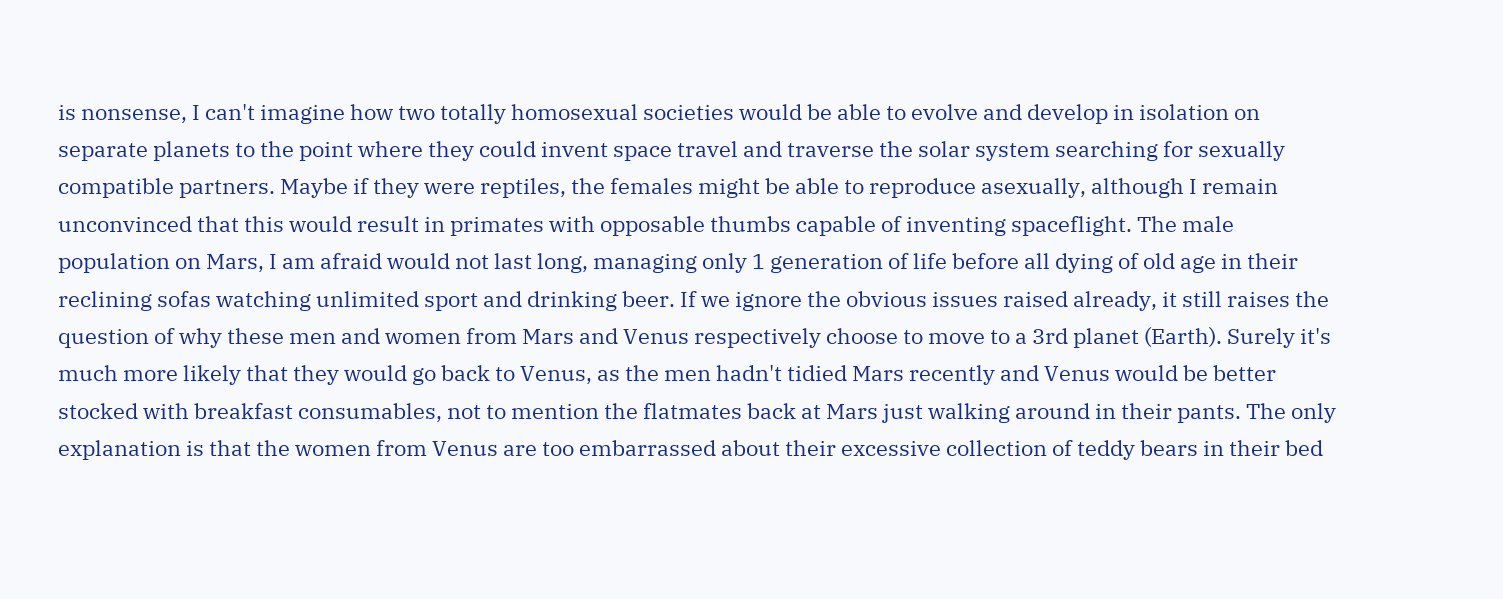is nonsense, I can't imagine how two totally homosexual societies would be able to evolve and develop in isolation on separate planets to the point where they could invent space travel and traverse the solar system searching for sexually compatible partners. Maybe if they were reptiles, the females might be able to reproduce asexually, although I remain unconvinced that this would result in primates with opposable thumbs capable of inventing spaceflight. The male population on Mars, I am afraid would not last long, managing only 1 generation of life before all dying of old age in their reclining sofas watching unlimited sport and drinking beer. If we ignore the obvious issues raised already, it still raises the question of why these men and women from Mars and Venus respectively choose to move to a 3rd planet (Earth). Surely it's much more likely that they would go back to Venus, as the men hadn't tidied Mars recently and Venus would be better stocked with breakfast consumables, not to mention the flatmates back at Mars just walking around in their pants. The only explanation is that the women from Venus are too embarrassed about their excessive collection of teddy bears in their bed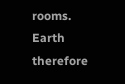rooms. Earth therefore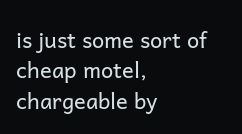is just some sort of cheap motel, chargeable by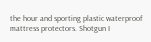the hour and sporting plastic waterproof mattress protectors. Shotgun I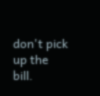don't pick up the bill.